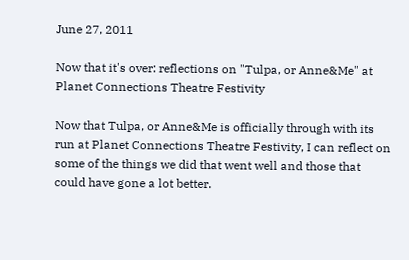June 27, 2011

Now that it's over: reflections on "Tulpa, or Anne&Me" at Planet Connections Theatre Festivity

Now that Tulpa, or Anne&Me is officially through with its run at Planet Connections Theatre Festivity, I can reflect on some of the things we did that went well and those that could have gone a lot better.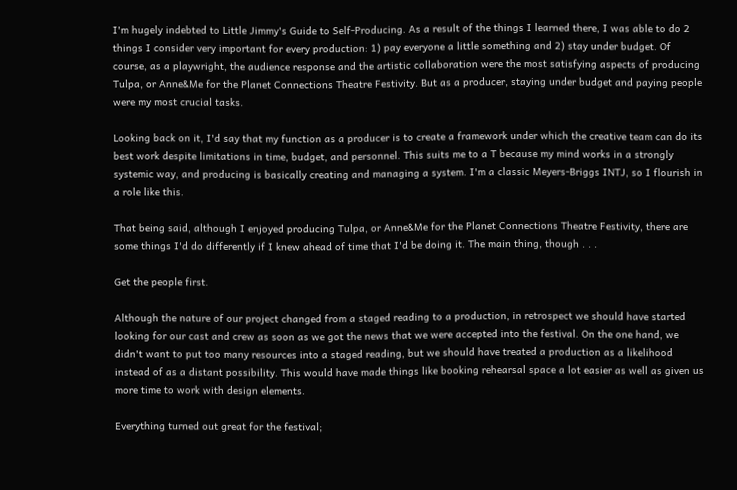I'm hugely indebted to Little Jimmy's Guide to Self-Producing. As a result of the things I learned there, I was able to do 2 things I consider very important for every production: 1) pay everyone a little something and 2) stay under budget. Of course, as a playwright, the audience response and the artistic collaboration were the most satisfying aspects of producing Tulpa, or Anne&Me for the Planet Connections Theatre Festivity. But as a producer, staying under budget and paying people were my most crucial tasks.

Looking back on it, I'd say that my function as a producer is to create a framework under which the creative team can do its best work despite limitations in time, budget, and personnel. This suits me to a T because my mind works in a strongly systemic way, and producing is basically creating and managing a system. I'm a classic Meyers-Briggs INTJ, so I flourish in a role like this.

That being said, although I enjoyed producing Tulpa, or Anne&Me for the Planet Connections Theatre Festivity, there are some things I'd do differently if I knew ahead of time that I'd be doing it. The main thing, though . . .

Get the people first.

Although the nature of our project changed from a staged reading to a production, in retrospect we should have started looking for our cast and crew as soon as we got the news that we were accepted into the festival. On the one hand, we didn't want to put too many resources into a staged reading, but we should have treated a production as a likelihood instead of as a distant possibility. This would have made things like booking rehearsal space a lot easier as well as given us more time to work with design elements.

Everything turned out great for the festival;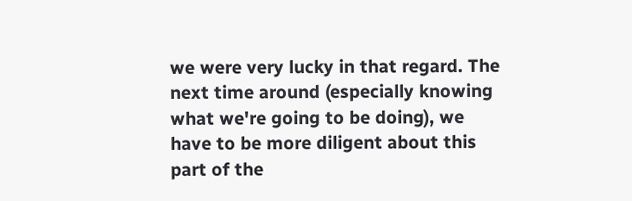we were very lucky in that regard. The next time around (especially knowing what we're going to be doing), we have to be more diligent about this part of the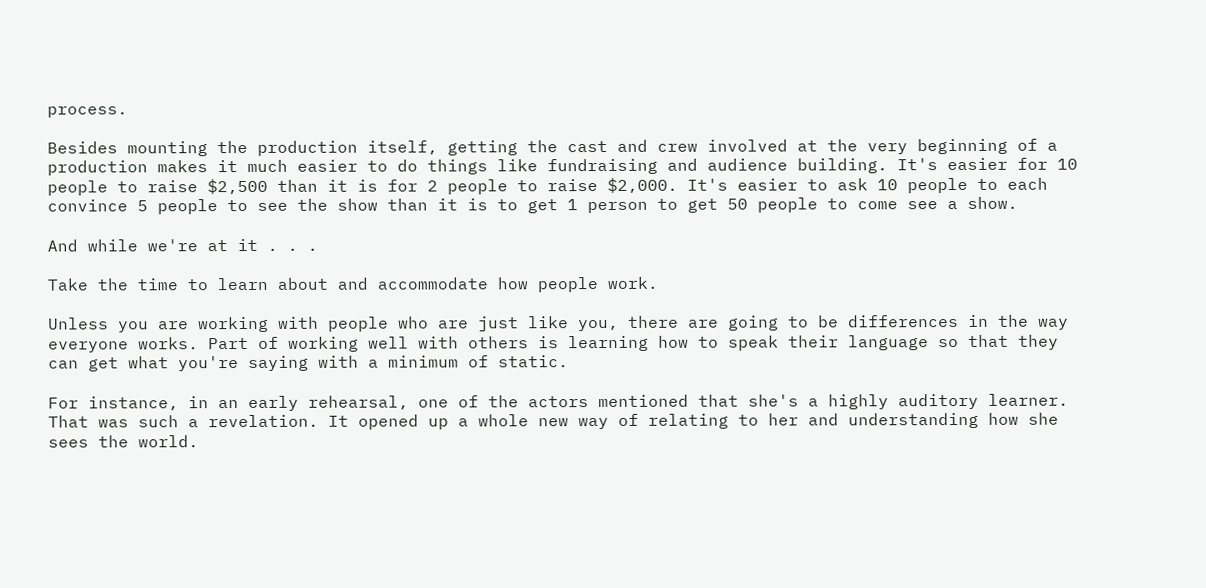process.

Besides mounting the production itself, getting the cast and crew involved at the very beginning of a production makes it much easier to do things like fundraising and audience building. It's easier for 10 people to raise $2,500 than it is for 2 people to raise $2,000. It's easier to ask 10 people to each convince 5 people to see the show than it is to get 1 person to get 50 people to come see a show.

And while we're at it . . .

Take the time to learn about and accommodate how people work.

Unless you are working with people who are just like you, there are going to be differences in the way everyone works. Part of working well with others is learning how to speak their language so that they can get what you're saying with a minimum of static.

For instance, in an early rehearsal, one of the actors mentioned that she's a highly auditory learner. That was such a revelation. It opened up a whole new way of relating to her and understanding how she sees the world.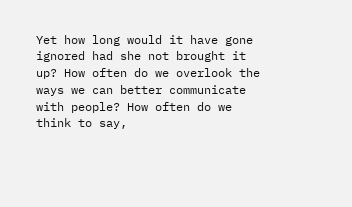Yet how long would it have gone ignored had she not brought it up? How often do we overlook the ways we can better communicate with people? How often do we think to say,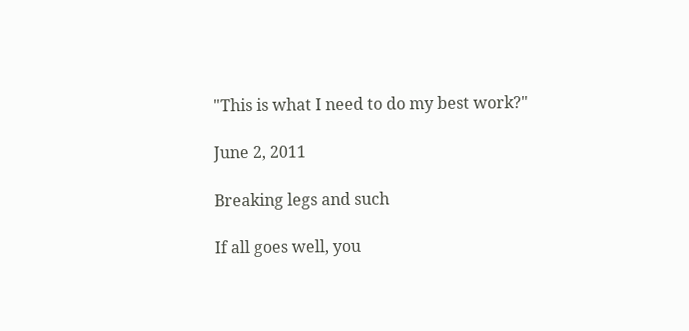"This is what I need to do my best work?"

June 2, 2011

Breaking legs and such

If all goes well, you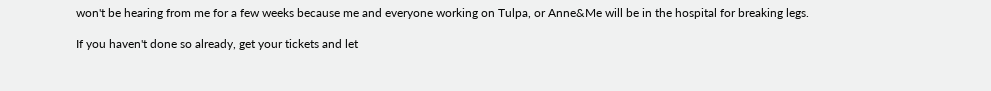won't be hearing from me for a few weeks because me and everyone working on Tulpa, or Anne&Me will be in the hospital for breaking legs.

If you haven't done so already, get your tickets and let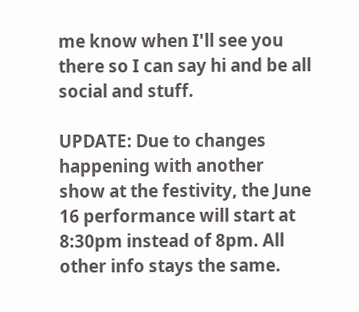me know when I'll see you there so I can say hi and be all social and stuff.

UPDATE: Due to changes happening with another show at the festivity, the June 16 performance will start at 8:30pm instead of 8pm. All other info stays the same.